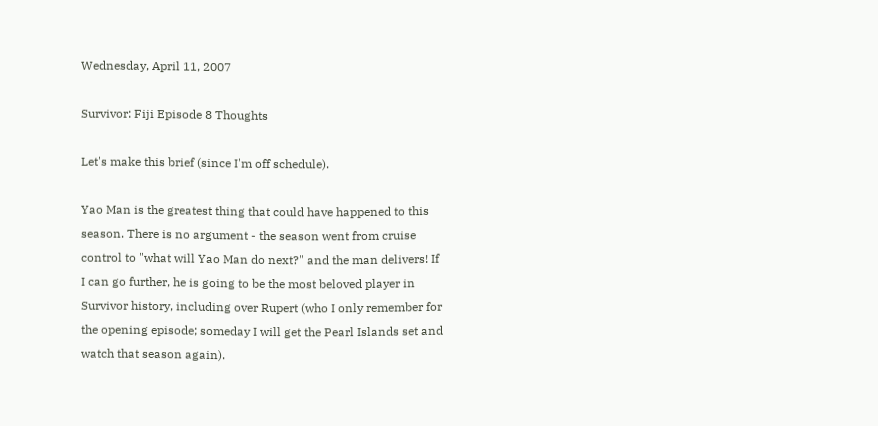Wednesday, April 11, 2007

Survivor: Fiji Episode 8 Thoughts

Let's make this brief (since I'm off schedule).

Yao Man is the greatest thing that could have happened to this season. There is no argument - the season went from cruise control to "what will Yao Man do next?" and the man delivers! If I can go further, he is going to be the most beloved player in Survivor history, including over Rupert (who I only remember for the opening episode; someday I will get the Pearl Islands set and watch that season again).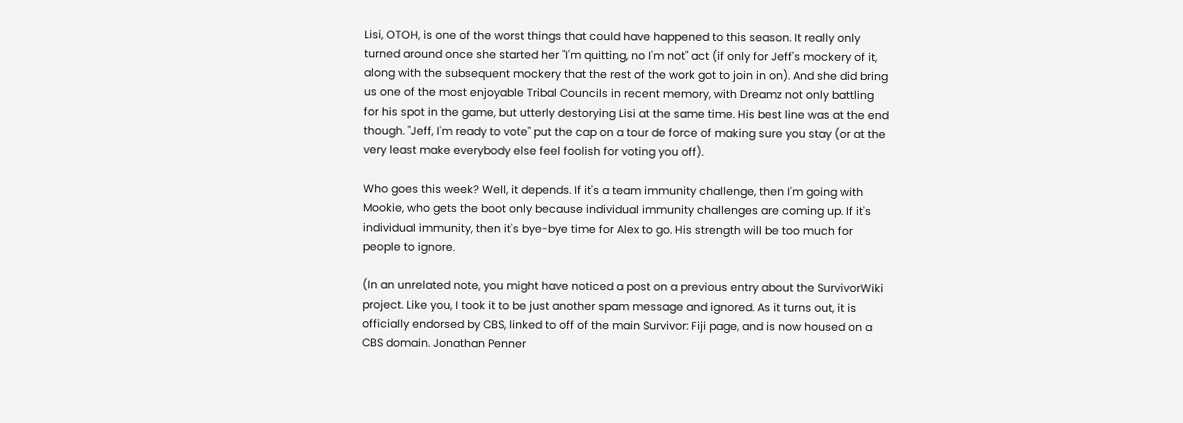Lisi, OTOH, is one of the worst things that could have happened to this season. It really only turned around once she started her "I'm quitting, no I'm not" act (if only for Jeff's mockery of it, along with the subsequent mockery that the rest of the work got to join in on). And she did bring us one of the most enjoyable Tribal Councils in recent memory, with Dreamz not only battling for his spot in the game, but utterly destorying Lisi at the same time. His best line was at the end though. "Jeff, I'm ready to vote" put the cap on a tour de force of making sure you stay (or at the very least make everybody else feel foolish for voting you off).

Who goes this week? Well, it depends. If it's a team immunity challenge, then I'm going with Mookie, who gets the boot only because individual immunity challenges are coming up. If it's individual immunity, then it's bye-bye time for Alex to go. His strength will be too much for people to ignore.

(In an unrelated note, you might have noticed a post on a previous entry about the SurvivorWiki project. Like you, I took it to be just another spam message and ignored. As it turns out, it is officially endorsed by CBS, linked to off of the main Survivor: Fiji page, and is now housed on a CBS domain. Jonathan Penner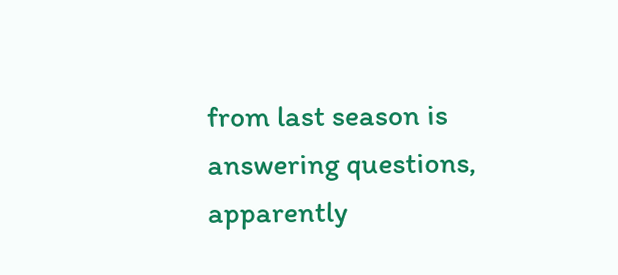from last season is answering questions, apparently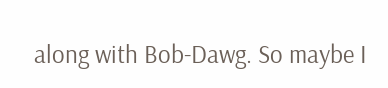along with Bob-Dawg. So maybe I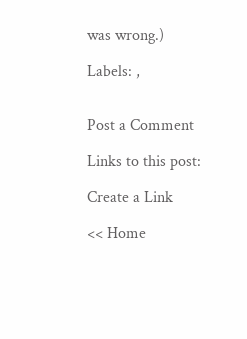was wrong.)

Labels: ,


Post a Comment

Links to this post:

Create a Link

<< Home